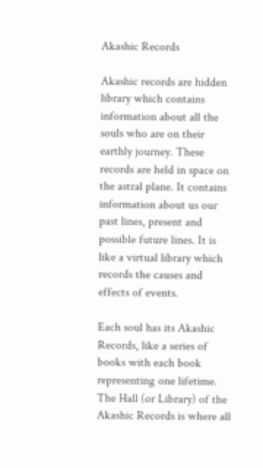Akashic Records

Akashic records are hidden library which contains information about all the souls who are on their earthly journey. These records are held in space on the astral plane. It contains information about us our past lines, present and possible future lines. It is like a virtual library which records the causes and effects of events.

Each soul has its Akashic Records, like a series of books with each book representing one lifetime. The Hall (or Library) of the Akashic Records is where all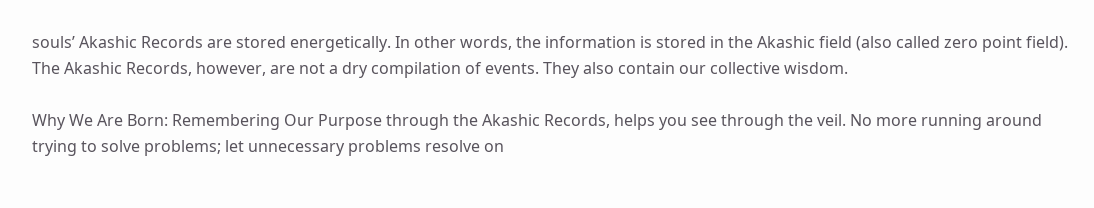souls’ Akashic Records are stored energetically. In other words, the information is stored in the Akashic field (also called zero point field). The Akashic Records, however, are not a dry compilation of events. They also contain our collective wisdom.

Why We Are Born: Remembering Our Purpose through the Akashic Records, helps you see through the veil. No more running around trying to solve problems; let unnecessary problems resolve on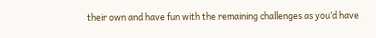their own and have fun with the remaining challenges as you’d have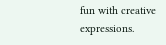fun with creative expressions.